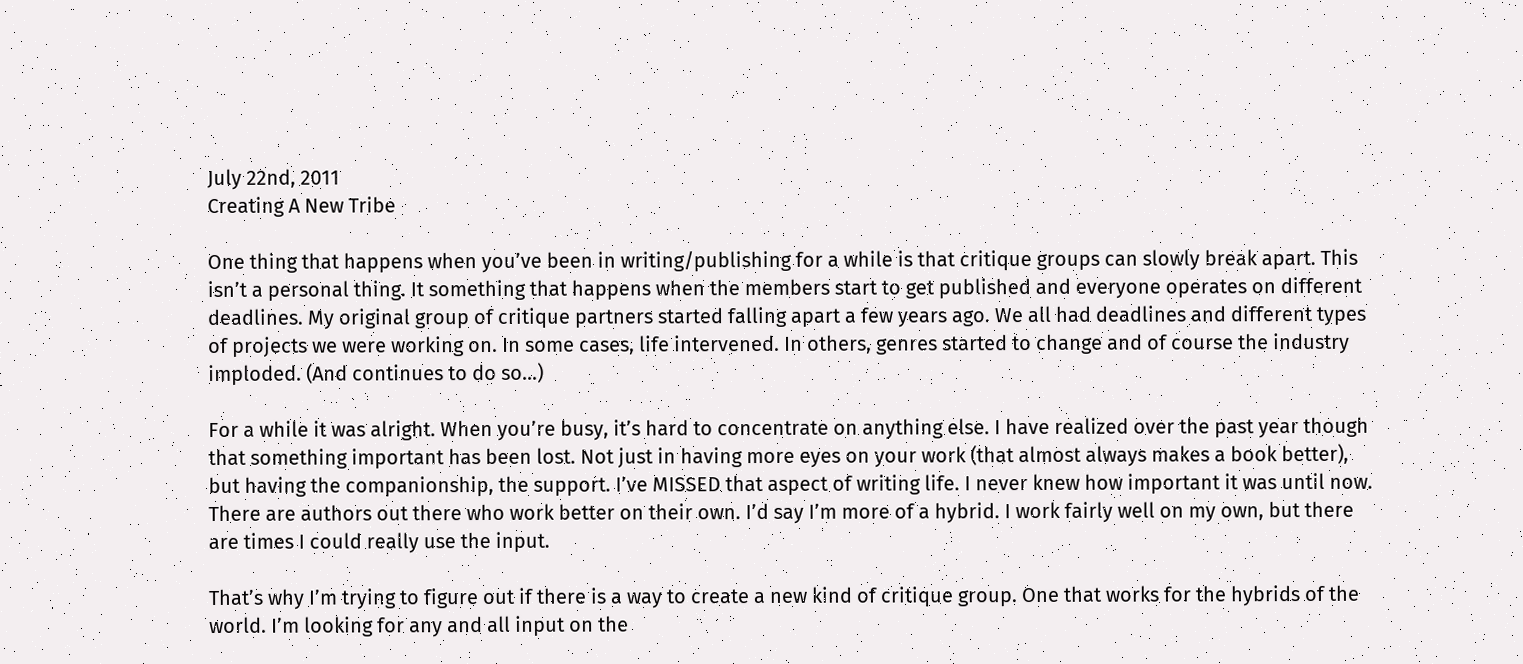July 22nd, 2011
Creating A New Tribe

One thing that happens when you’ve been in writing/publishing for a while is that critique groups can slowly break apart. This isn’t a personal thing. It something that happens when the members start to get published and everyone operates on different deadlines. My original group of critique partners started falling apart a few years ago. We all had deadlines and different types of projects we were working on. In some cases, life intervened. In others, genres started to change and of course the industry imploded. (And continues to do so…)

For a while it was alright. When you’re busy, it’s hard to concentrate on anything else. I have realized over the past year though that something important has been lost. Not just in having more eyes on your work (that almost always makes a book better), but having the companionship, the support. I’ve MISSED that aspect of writing life. I never knew how important it was until now. There are authors out there who work better on their own. I’d say I’m more of a hybrid. I work fairly well on my own, but there are times I could really use the input.

That’s why I’m trying to figure out if there is a way to create a new kind of critique group. One that works for the hybrids of the world. I’m looking for any and all input on the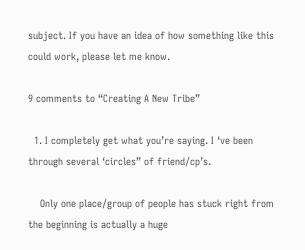subject. If you have an idea of how something like this could work, please let me know.

9 comments to “Creating A New Tribe”

  1. I completely get what you’re saying. I ‘ve been through several ‘circles” of friend/cp’s.

    Only one place/group of people has stuck right from the beginning is actually a huge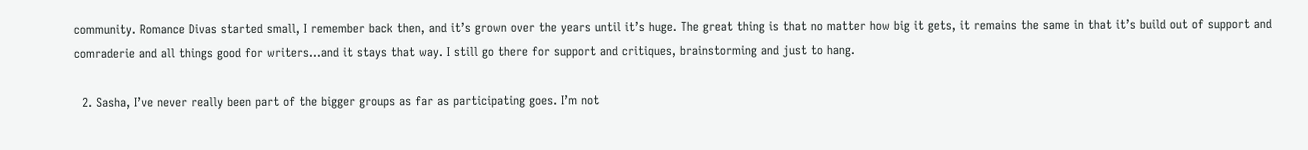community. Romance Divas started small, I remember back then, and it’s grown over the years until it’s huge. The great thing is that no matter how big it gets, it remains the same in that it’s build out of support and comraderie and all things good for writers…and it stays that way. I still go there for support and critiques, brainstorming and just to hang.

  2. Sasha, I’ve never really been part of the bigger groups as far as participating goes. I’m not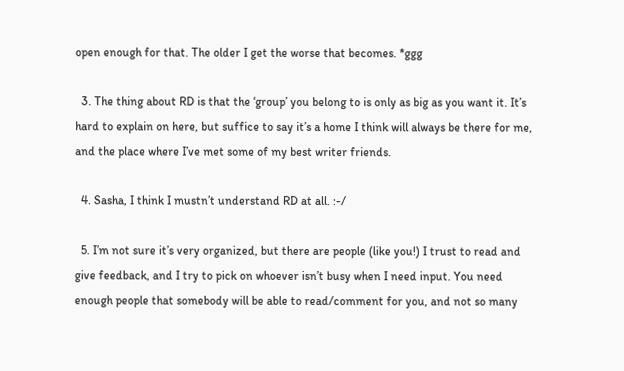open enough for that. The older I get the worse that becomes. *ggg

  3. The thing about RD is that the ‘group’ you belong to is only as big as you want it. It’s hard to explain on here, but suffice to say it’s a home I think will always be there for me, and the place where I’ve met some of my best writer friends.

  4. Sasha, I think I mustn’t understand RD at all. :-/

  5. I’m not sure it’s very organized, but there are people (like you!) I trust to read and give feedback, and I try to pick on whoever isn’t busy when I need input. You need enough people that somebody will be able to read/comment for you, and not so many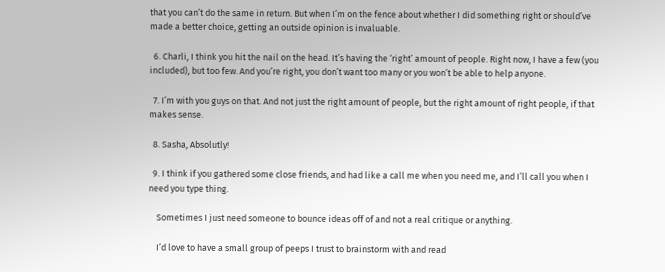that you can’t do the same in return. But when I’m on the fence about whether I did something right or should’ve made a better choice, getting an outside opinion is invaluable.

  6. Charli, I think you hit the nail on the head. It’s having the ‘right’ amount of people. Right now, I have a few (you included), but too few. And you’re right, you don’t want too many or you won’t be able to help anyone.

  7. I’m with you guys on that. And not just the right amount of people, but the right amount of right people, if that makes sense.

  8. Sasha, Absolutly!

  9. I think if you gathered some close friends, and had like a call me when you need me, and I’ll call you when I need you type thing.

    Sometimes I just need someone to bounce ideas off of and not a real critique or anything.

    I’d love to have a small group of peeps I trust to brainstorm with and read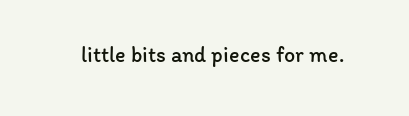little bits and pieces for me.